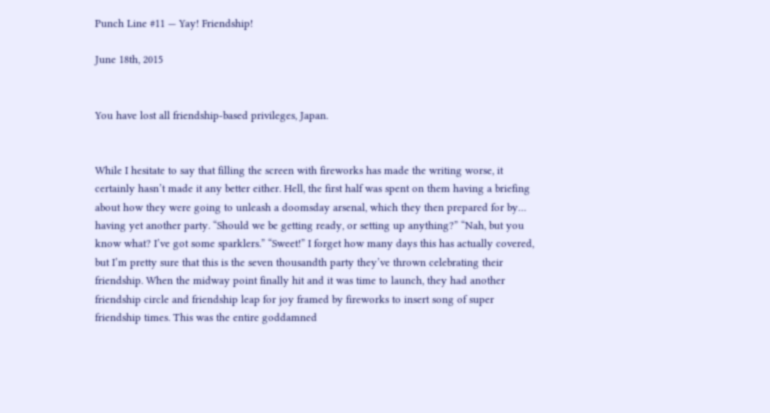Punch Line #11 — Yay! Friendship!

June 18th, 2015


You have lost all friendship-based privileges, Japan.


While I hesitate to say that filling the screen with fireworks has made the writing worse, it certainly hasn’t made it any better either. Hell, the first half was spent on them having a briefing about how they were going to unleash a doomsday arsenal, which they then prepared for by… having yet another party. “Should we be getting ready, or setting up anything?” “Nah, but you know what? I’ve got some sparklers.” “Sweet!” I forget how many days this has actually covered, but I’m pretty sure that this is the seven thousandth party they’ve thrown celebrating their friendship. When the midway point finally hit and it was time to launch, they had another friendship circle and friendship leap for joy framed by fireworks to insert song of super friendship times. This was the entire goddamned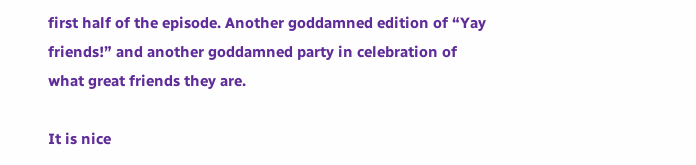first half of the episode. Another goddamned edition of “Yay friends!” and another goddamned party in celebration of what great friends they are.

It is nice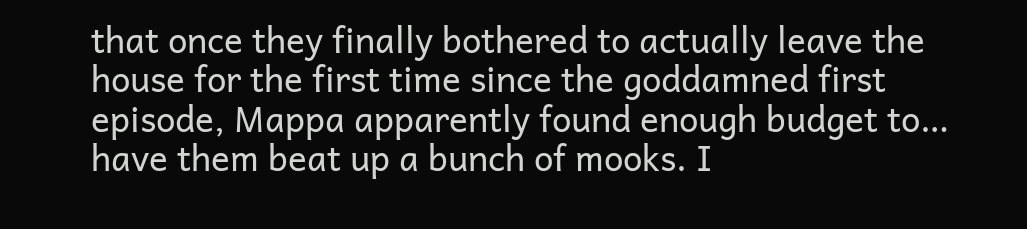that once they finally bothered to actually leave the house for the first time since the goddamned first episode, Mappa apparently found enough budget to… have them beat up a bunch of mooks. I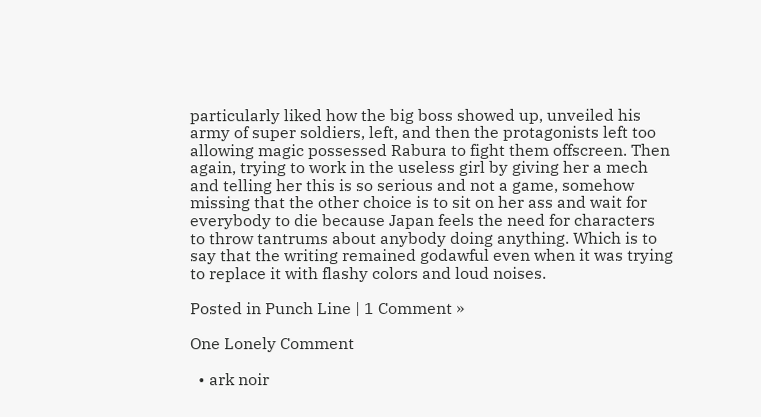particularly liked how the big boss showed up, unveiled his army of super soldiers, left, and then the protagonists left too allowing magic possessed Rabura to fight them offscreen. Then again, trying to work in the useless girl by giving her a mech and telling her this is so serious and not a game, somehow missing that the other choice is to sit on her ass and wait for everybody to die because Japan feels the need for characters to throw tantrums about anybody doing anything. Which is to say that the writing remained godawful even when it was trying to replace it with flashy colors and loud noises.

Posted in Punch Line | 1 Comment »

One Lonely Comment

  • ark noir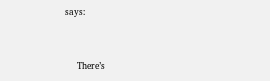says:


    There’s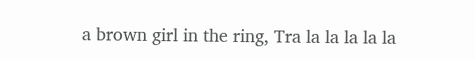a brown girl in the ring, Tra la la la la la